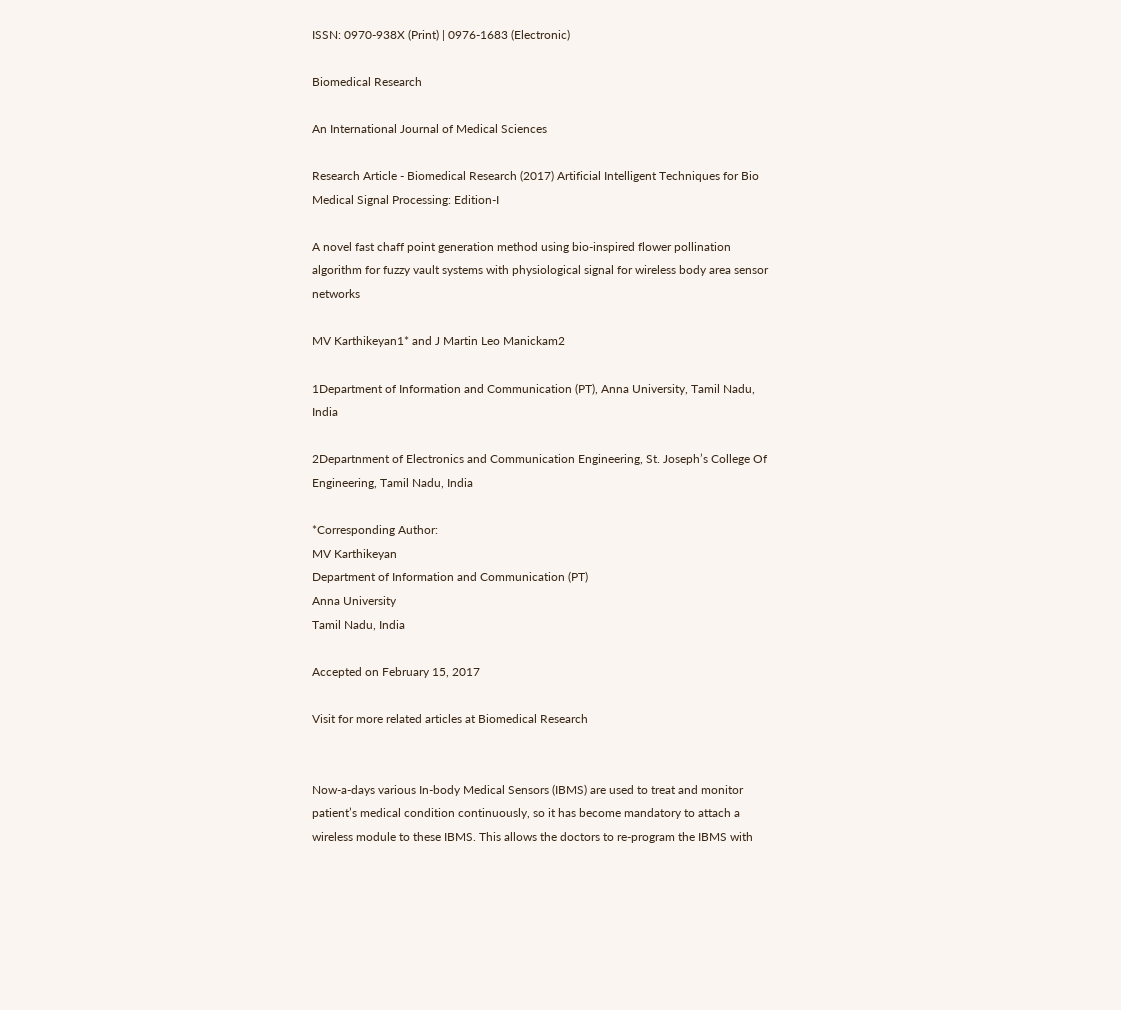ISSN: 0970-938X (Print) | 0976-1683 (Electronic)

Biomedical Research

An International Journal of Medical Sciences

Research Article - Biomedical Research (2017) Artificial Intelligent Techniques for Bio Medical Signal Processing: Edition-I

A novel fast chaff point generation method using bio-inspired flower pollination algorithm for fuzzy vault systems with physiological signal for wireless body area sensor networks

MV Karthikeyan1* and J Martin Leo Manickam2

1Department of Information and Communication (PT), Anna University, Tamil Nadu, India

2Departnment of Electronics and Communication Engineering, St. Joseph’s College Of Engineering, Tamil Nadu, India

*Corresponding Author:
MV Karthikeyan
Department of Information and Communication (PT)
Anna University
Tamil Nadu, India

Accepted on February 15, 2017

Visit for more related articles at Biomedical Research


Now-a-days various In-body Medical Sensors (IBMS) are used to treat and monitor patient’s medical condition continuously, so it has become mandatory to attach a wireless module to these IBMS. This allows the doctors to re-program the IBMS with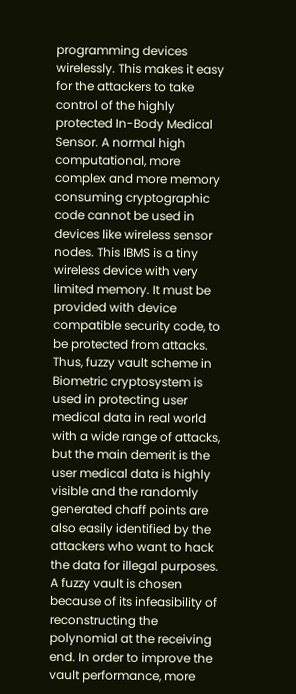programming devices wirelessly. This makes it easy for the attackers to take control of the highly protected In-Body Medical Sensor. A normal high computational, more complex and more memory consuming cryptographic code cannot be used in devices like wireless sensor nodes. This IBMS is a tiny wireless device with very limited memory. It must be provided with device compatible security code, to be protected from attacks. Thus, fuzzy vault scheme in Biometric cryptosystem is used in protecting user medical data in real world with a wide range of attacks, but the main demerit is the user medical data is highly visible and the randomly generated chaff points are also easily identified by the attackers who want to hack the data for illegal purposes. A fuzzy vault is chosen because of its infeasibility of reconstructing the polynomial at the receiving end. In order to improve the vault performance, more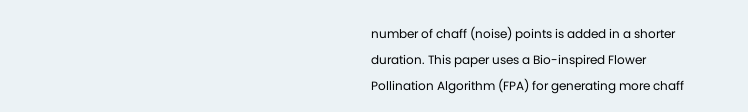number of chaff (noise) points is added in a shorter duration. This paper uses a Bio-inspired Flower Pollination Algorithm (FPA) for generating more chaff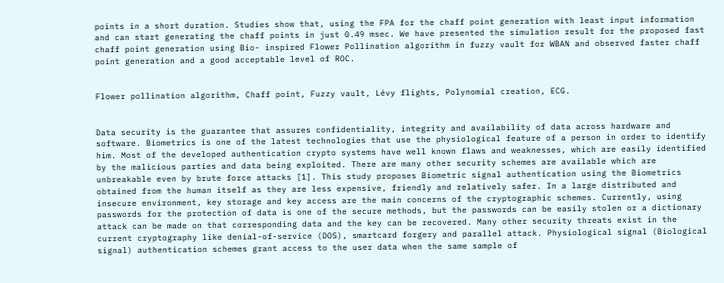points in a short duration. Studies show that, using the FPA for the chaff point generation with least input information and can start generating the chaff points in just 0.49 msec. We have presented the simulation result for the proposed fast chaff point generation using Bio- inspired Flower Pollination algorithm in fuzzy vault for WBAN and observed faster chaff point generation and a good acceptable level of ROC.


Flower pollination algorithm, Chaff point, Fuzzy vault, Lévy flights, Polynomial creation, ECG.


Data security is the guarantee that assures confidentiality, integrity and availability of data across hardware and software. Biometrics is one of the latest technologies that use the physiological feature of a person in order to identify him. Most of the developed authentication crypto systems have well known flaws and weaknesses, which are easily identified by the malicious parties and data being exploited. There are many other security schemes are available which are unbreakable even by brute force attacks [1]. This study proposes Biometric signal authentication using the Biometrics obtained from the human itself as they are less expensive, friendly and relatively safer. In a large distributed and insecure environment, key storage and key access are the main concerns of the cryptographic schemes. Currently, using passwords for the protection of data is one of the secure methods, but the passwords can be easily stolen or a dictionary attack can be made on that corresponding data and the key can be recovered. Many other security threats exist in the current cryptography like denial-of-service (DOS), smartcard forgery and parallel attack. Physiological signal (Biological signal) authentication schemes grant access to the user data when the same sample of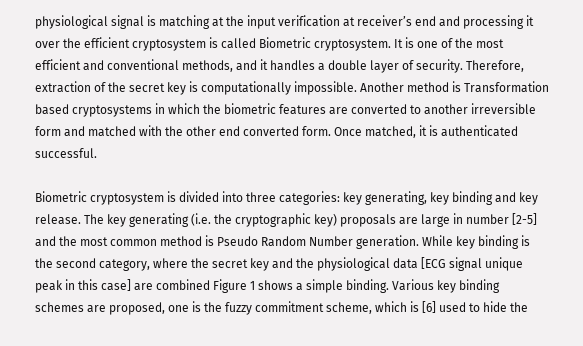physiological signal is matching at the input verification at receiver’s end and processing it over the efficient cryptosystem is called Biometric cryptosystem. It is one of the most efficient and conventional methods, and it handles a double layer of security. Therefore, extraction of the secret key is computationally impossible. Another method is Transformation based cryptosystems in which the biometric features are converted to another irreversible form and matched with the other end converted form. Once matched, it is authenticated successful.

Biometric cryptosystem is divided into three categories: key generating, key binding and key release. The key generating (i.e. the cryptographic key) proposals are large in number [2-5] and the most common method is Pseudo Random Number generation. While key binding is the second category, where the secret key and the physiological data [ECG signal unique peak in this case] are combined Figure 1 shows a simple binding. Various key binding schemes are proposed, one is the fuzzy commitment scheme, which is [6] used to hide the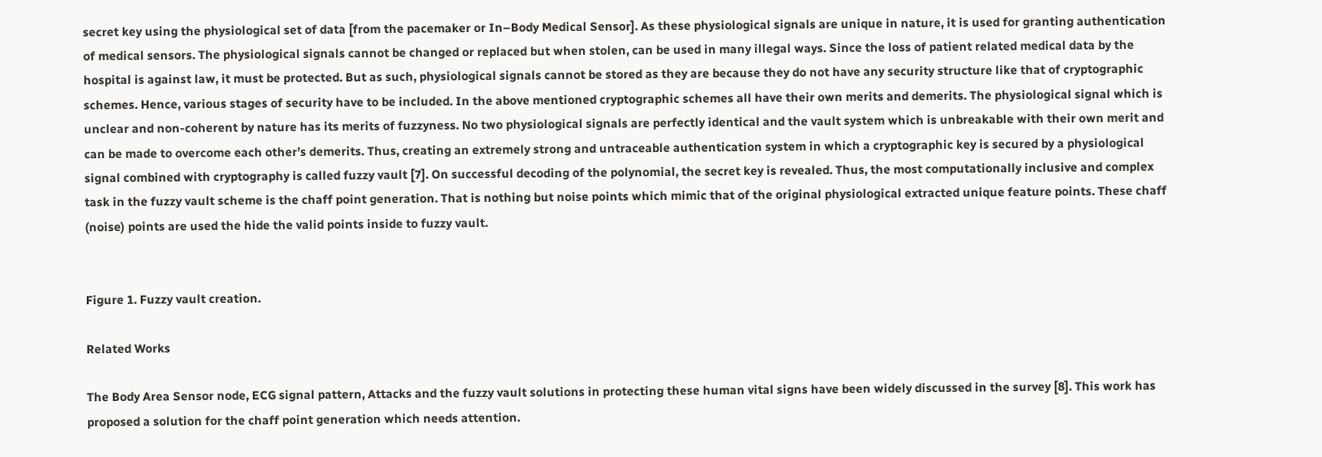secret key using the physiological set of data [from the pacemaker or In–Body Medical Sensor]. As these physiological signals are unique in nature, it is used for granting authentication of medical sensors. The physiological signals cannot be changed or replaced but when stolen, can be used in many illegal ways. Since the loss of patient related medical data by the hospital is against law, it must be protected. But as such, physiological signals cannot be stored as they are because they do not have any security structure like that of cryptographic schemes. Hence, various stages of security have to be included. In the above mentioned cryptographic schemes all have their own merits and demerits. The physiological signal which is unclear and non-coherent by nature has its merits of fuzzyness. No two physiological signals are perfectly identical and the vault system which is unbreakable with their own merit and can be made to overcome each other’s demerits. Thus, creating an extremely strong and untraceable authentication system in which a cryptographic key is secured by a physiological signal combined with cryptography is called fuzzy vault [7]. On successful decoding of the polynomial, the secret key is revealed. Thus, the most computationally inclusive and complex task in the fuzzy vault scheme is the chaff point generation. That is nothing but noise points which mimic that of the original physiological extracted unique feature points. These chaff (noise) points are used the hide the valid points inside to fuzzy vault.


Figure 1. Fuzzy vault creation.

Related Works

The Body Area Sensor node, ECG signal pattern, Attacks and the fuzzy vault solutions in protecting these human vital signs have been widely discussed in the survey [8]. This work has proposed a solution for the chaff point generation which needs attention.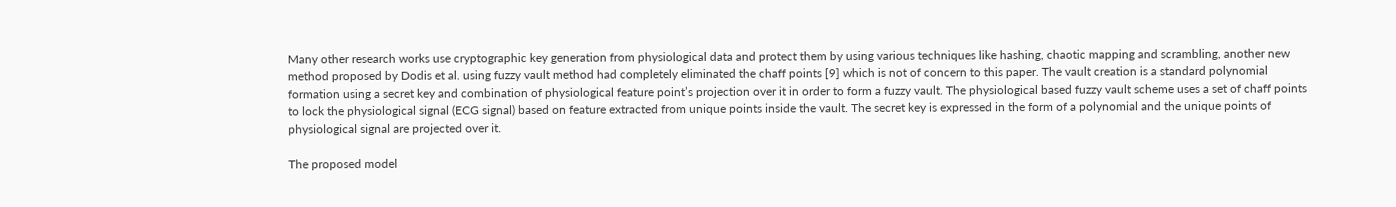Many other research works use cryptographic key generation from physiological data and protect them by using various techniques like hashing, chaotic mapping and scrambling, another new method proposed by Dodis et al. using fuzzy vault method had completely eliminated the chaff points [9] which is not of concern to this paper. The vault creation is a standard polynomial formation using a secret key and combination of physiological feature point’s projection over it in order to form a fuzzy vault. The physiological based fuzzy vault scheme uses a set of chaff points to lock the physiological signal (ECG signal) based on feature extracted from unique points inside the vault. The secret key is expressed in the form of a polynomial and the unique points of physiological signal are projected over it.

The proposed model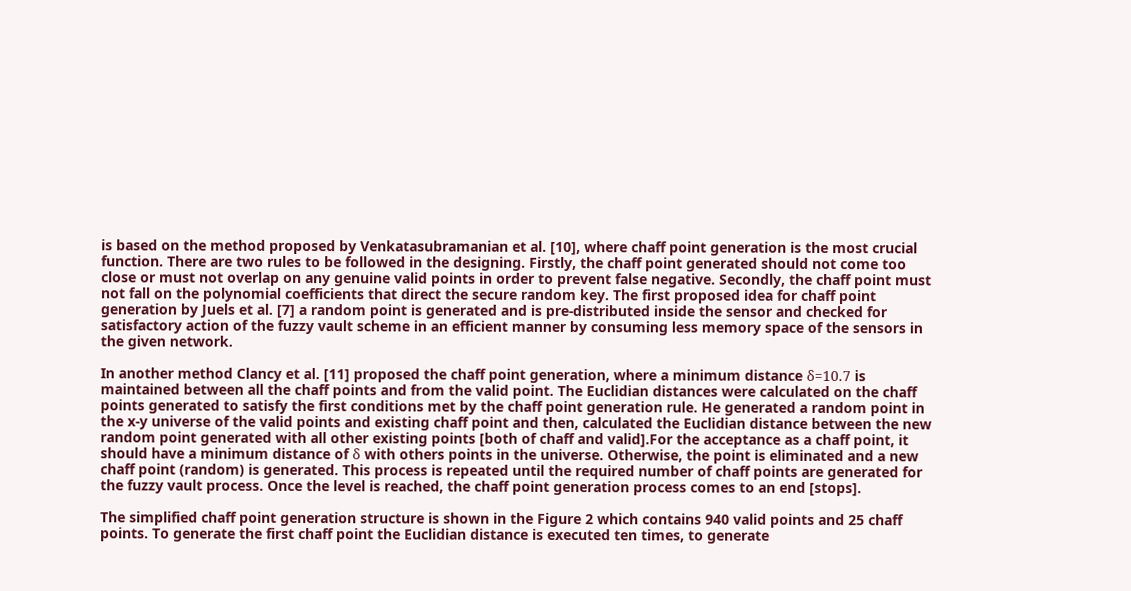is based on the method proposed by Venkatasubramanian et al. [10], where chaff point generation is the most crucial function. There are two rules to be followed in the designing. Firstly, the chaff point generated should not come too close or must not overlap on any genuine valid points in order to prevent false negative. Secondly, the chaff point must not fall on the polynomial coefficients that direct the secure random key. The first proposed idea for chaff point generation by Juels et al. [7] a random point is generated and is pre-distributed inside the sensor and checked for satisfactory action of the fuzzy vault scheme in an efficient manner by consuming less memory space of the sensors in the given network.

In another method Clancy et al. [11] proposed the chaff point generation, where a minimum distance δ=10.7 is maintained between all the chaff points and from the valid point. The Euclidian distances were calculated on the chaff points generated to satisfy the first conditions met by the chaff point generation rule. He generated a random point in the x-y universe of the valid points and existing chaff point and then, calculated the Euclidian distance between the new random point generated with all other existing points [both of chaff and valid].For the acceptance as a chaff point, it should have a minimum distance of δ with others points in the universe. Otherwise, the point is eliminated and a new chaff point (random) is generated. This process is repeated until the required number of chaff points are generated for the fuzzy vault process. Once the level is reached, the chaff point generation process comes to an end [stops].

The simplified chaff point generation structure is shown in the Figure 2 which contains 940 valid points and 25 chaff points. To generate the first chaff point the Euclidian distance is executed ten times, to generate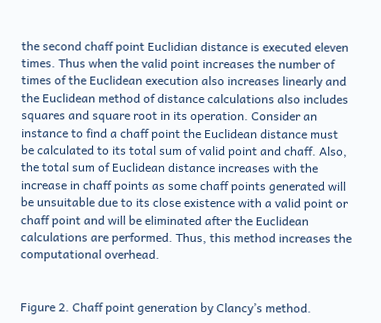the second chaff point Euclidian distance is executed eleven times. Thus when the valid point increases the number of times of the Euclidean execution also increases linearly and the Euclidean method of distance calculations also includes squares and square root in its operation. Consider an instance to find a chaff point the Euclidean distance must be calculated to its total sum of valid point and chaff. Also, the total sum of Euclidean distance increases with the increase in chaff points as some chaff points generated will be unsuitable due to its close existence with a valid point or chaff point and will be eliminated after the Euclidean calculations are performed. Thus, this method increases the computational overhead.


Figure 2. Chaff point generation by Clancy’s method.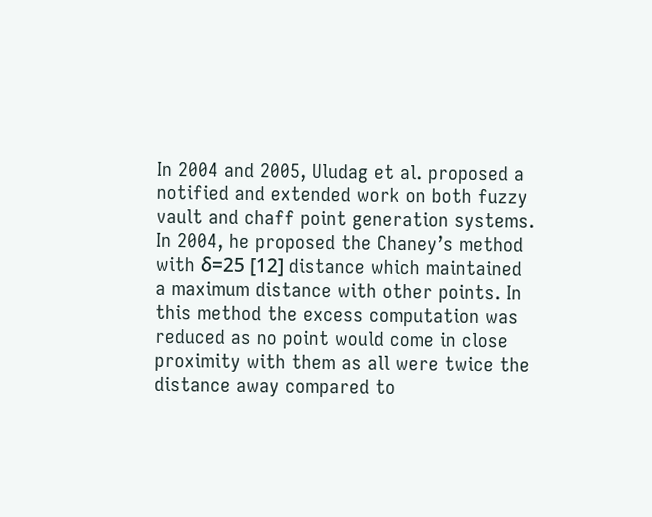In 2004 and 2005, Uludag et al. proposed a notified and extended work on both fuzzy vault and chaff point generation systems. In 2004, he proposed the Chaney’s method with δ=25 [12] distance which maintained a maximum distance with other points. In this method the excess computation was reduced as no point would come in close proximity with them as all were twice the distance away compared to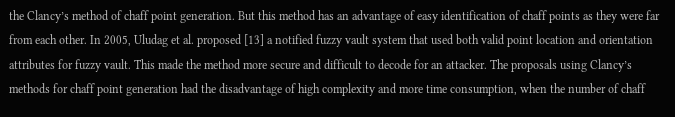the Clancy’s method of chaff point generation. But this method has an advantage of easy identification of chaff points as they were far from each other. In 2005, Uludag et al. proposed [13] a notified fuzzy vault system that used both valid point location and orientation attributes for fuzzy vault. This made the method more secure and difficult to decode for an attacker. The proposals using Clancy’s methods for chaff point generation had the disadvantage of high complexity and more time consumption, when the number of chaff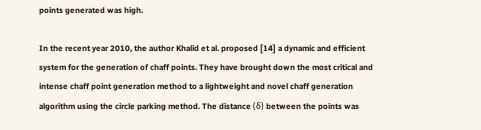points generated was high.

In the recent year 2010, the author Khalid et al. proposed [14] a dynamic and efficient system for the generation of chaff points. They have brought down the most critical and intense chaff point generation method to a lightweight and novel chaff generation algorithm using the circle parking method. The distance (δ) between the points was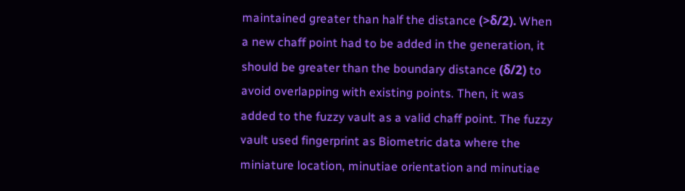maintained greater than half the distance (>δ/2). When a new chaff point had to be added in the generation, it should be greater than the boundary distance (δ/2) to avoid overlapping with existing points. Then, it was added to the fuzzy vault as a valid chaff point. The fuzzy vault used fingerprint as Biometric data where the miniature location, minutiae orientation and minutiae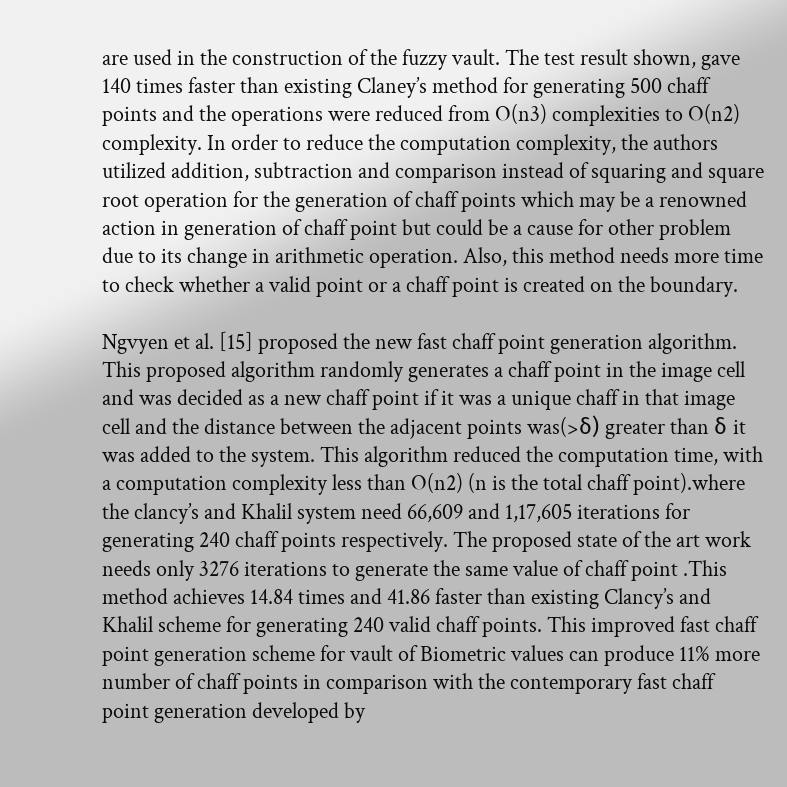are used in the construction of the fuzzy vault. The test result shown, gave 140 times faster than existing Claney’s method for generating 500 chaff points and the operations were reduced from O(n3) complexities to O(n2) complexity. In order to reduce the computation complexity, the authors utilized addition, subtraction and comparison instead of squaring and square root operation for the generation of chaff points which may be a renowned action in generation of chaff point but could be a cause for other problem due to its change in arithmetic operation. Also, this method needs more time to check whether a valid point or a chaff point is created on the boundary.

Ngvyen et al. [15] proposed the new fast chaff point generation algorithm. This proposed algorithm randomly generates a chaff point in the image cell and was decided as a new chaff point if it was a unique chaff in that image cell and the distance between the adjacent points was(>δ) greater than δ it was added to the system. This algorithm reduced the computation time, with a computation complexity less than O(n2) (n is the total chaff point).where the clancy’s and Khalil system need 66,609 and 1,17,605 iterations for generating 240 chaff points respectively. The proposed state of the art work needs only 3276 iterations to generate the same value of chaff point .This method achieves 14.84 times and 41.86 faster than existing Clancy’s and Khalil scheme for generating 240 valid chaff points. This improved fast chaff point generation scheme for vault of Biometric values can produce 11% more number of chaff points in comparison with the contemporary fast chaff point generation developed by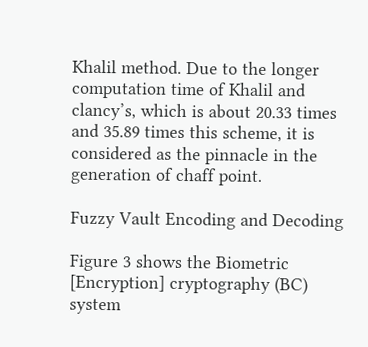Khalil method. Due to the longer computation time of Khalil and clancy’s, which is about 20.33 times and 35.89 times this scheme, it is considered as the pinnacle in the generation of chaff point.

Fuzzy Vault Encoding and Decoding

Figure 3 shows the Biometric [Encryption] cryptography (BC) system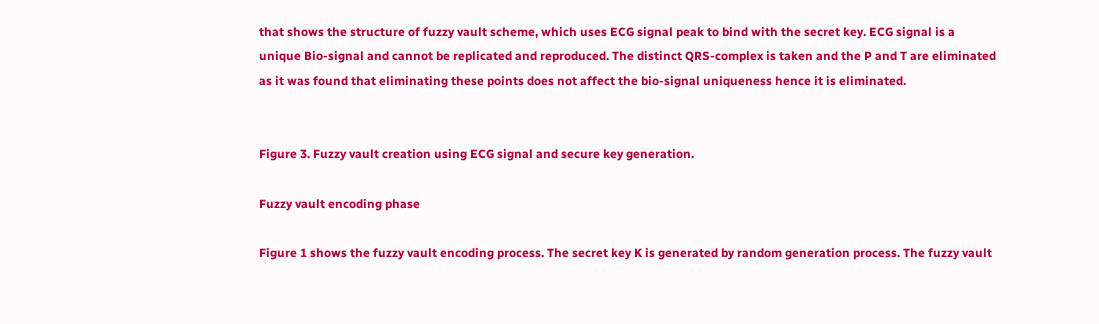that shows the structure of fuzzy vault scheme, which uses ECG signal peak to bind with the secret key. ECG signal is a unique Bio-signal and cannot be replicated and reproduced. The distinct QRS-complex is taken and the P and T are eliminated as it was found that eliminating these points does not affect the bio-signal uniqueness hence it is eliminated.


Figure 3. Fuzzy vault creation using ECG signal and secure key generation.

Fuzzy vault encoding phase

Figure 1 shows the fuzzy vault encoding process. The secret key K is generated by random generation process. The fuzzy vault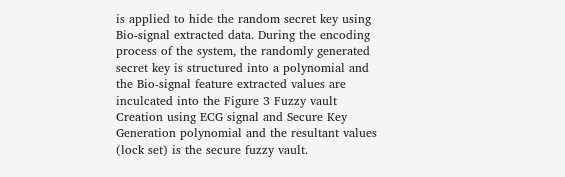is applied to hide the random secret key using Bio-signal extracted data. During the encoding process of the system, the randomly generated secret key is structured into a polynomial and the Bio-signal feature extracted values are inculcated into the Figure 3 Fuzzy vault Creation using ECG signal and Secure Key Generation polynomial and the resultant values (lock set) is the secure fuzzy vault.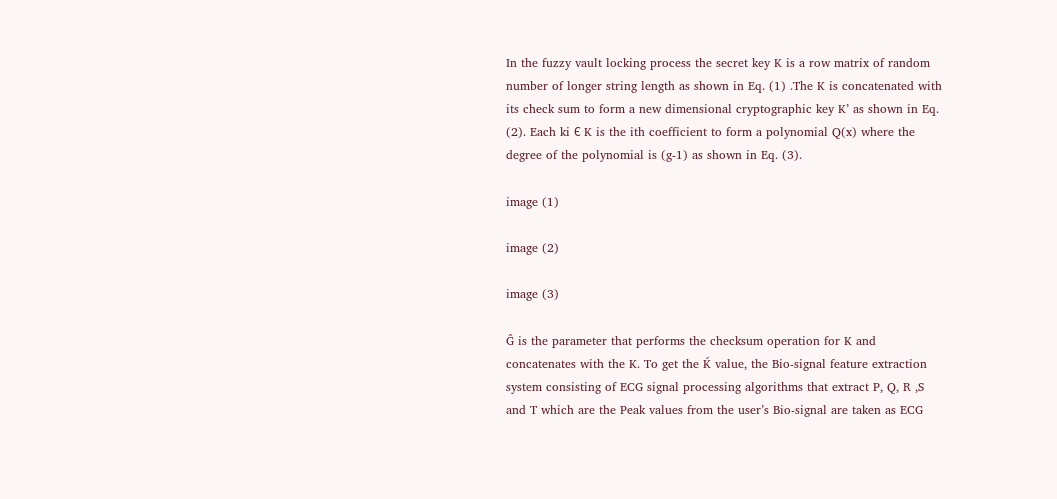In the fuzzy vault locking process the secret key K is a row matrix of random number of longer string length as shown in Eq. (1) .The K is concatenated with its check sum to form a new dimensional cryptographic key K’ as shown in Eq. (2). Each ki Є K is the ith coefficient to form a polynomial Q(x) where the degree of the polynomial is (g-1) as shown in Eq. (3).

image (1)

image (2)

image (3)

Ĝ is the parameter that performs the checksum operation for K and concatenates with the K. To get the Ḱ value, the Bio-signal feature extraction system consisting of ECG signal processing algorithms that extract P, Q, R ,S and T which are the Peak values from the user’s Bio-signal are taken as ECG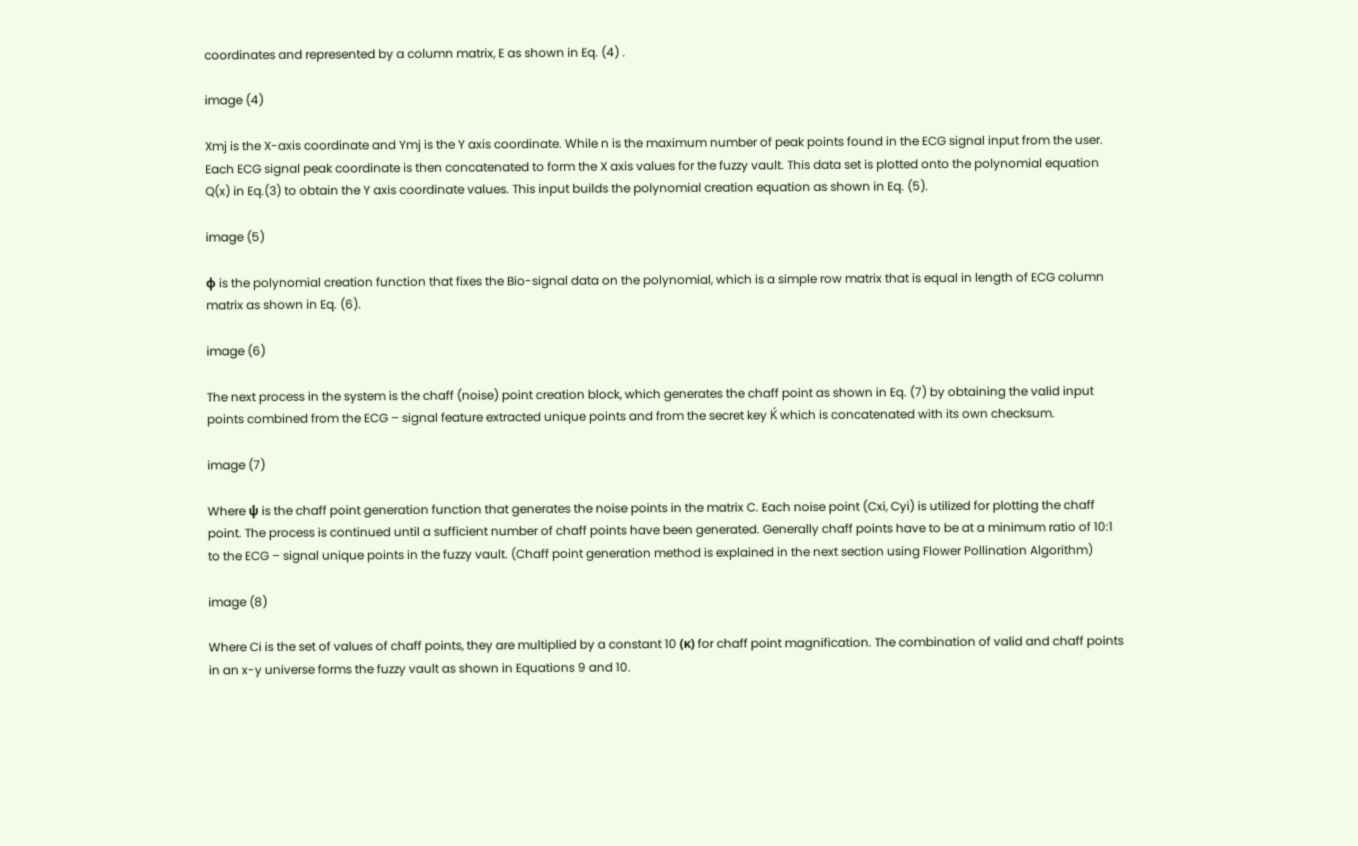coordinates and represented by a column matrix, E as shown in Eq. (4) .

image (4)

Xmj is the X-axis coordinate and Ymj is the Y axis coordinate. While n is the maximum number of peak points found in the ECG signal input from the user. Each ECG signal peak coordinate is then concatenated to form the X axis values for the fuzzy vault. This data set is plotted onto the polynomial equation Q(x) in Eq.(3) to obtain the Y axis coordinate values. This input builds the polynomial creation equation as shown in Eq. (5).

image (5)

φ is the polynomial creation function that fixes the Bio-signal data on the polynomial, which is a simple row matrix that is equal in length of ECG column matrix as shown in Eq. (6).

image (6)

The next process in the system is the chaff (noise) point creation block, which generates the chaff point as shown in Eq. (7) by obtaining the valid input points combined from the ECG – signal feature extracted unique points and from the secret key Ḱ which is concatenated with its own checksum.

image (7)

Where ψ is the chaff point generation function that generates the noise points in the matrix C. Each noise point (Cxi, Cyi) is utilized for plotting the chaff point. The process is continued until a sufficient number of chaff points have been generated. Generally chaff points have to be at a minimum ratio of 10:1 to the ECG – signal unique points in the fuzzy vault. (Chaff point generation method is explained in the next section using Flower Pollination Algorithm)

image (8)

Where Ci is the set of values of chaff points, they are multiplied by a constant 10 (κ) for chaff point magnification. The combination of valid and chaff points in an x-y universe forms the fuzzy vault as shown in Equations 9 and 10.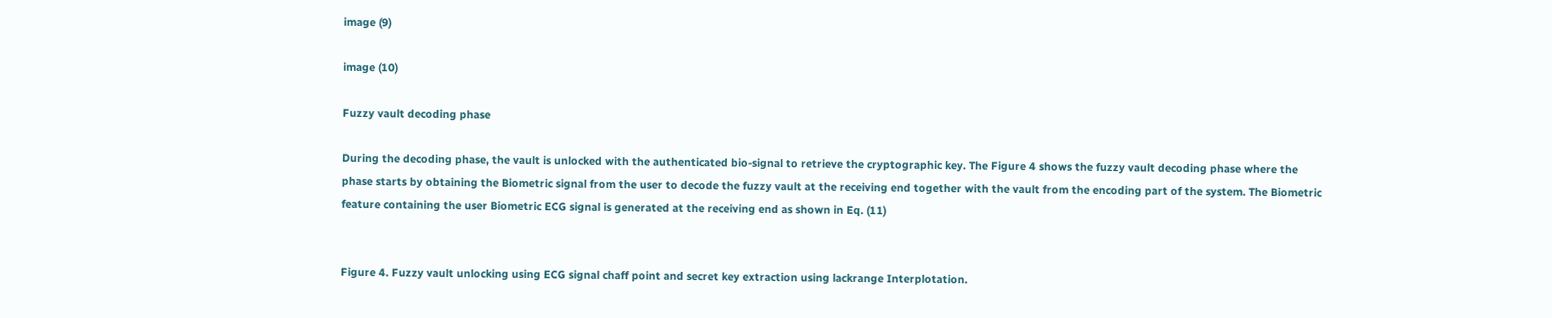image (9)

image (10)

Fuzzy vault decoding phase

During the decoding phase, the vault is unlocked with the authenticated bio-signal to retrieve the cryptographic key. The Figure 4 shows the fuzzy vault decoding phase where the phase starts by obtaining the Biometric signal from the user to decode the fuzzy vault at the receiving end together with the vault from the encoding part of the system. The Biometric feature containing the user Biometric ECG signal is generated at the receiving end as shown in Eq. (11)


Figure 4. Fuzzy vault unlocking using ECG signal chaff point and secret key extraction using lackrange Interplotation.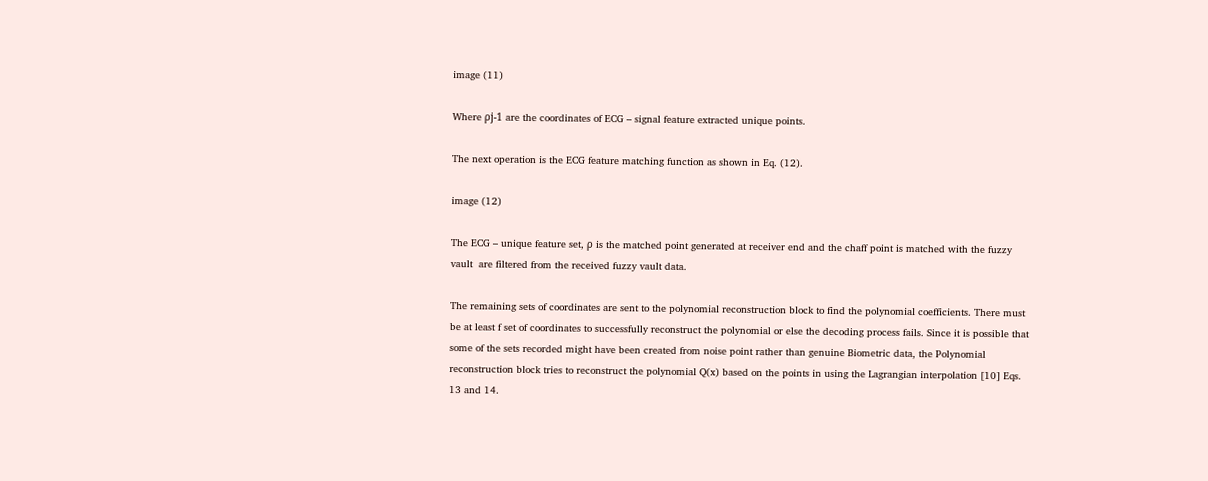image (11)

Where ρj-1 are the coordinates of ECG – signal feature extracted unique points.

The next operation is the ECG feature matching function as shown in Eq. (12).

image (12)

The ECG – unique feature set, ρ is the matched point generated at receiver end and the chaff point is matched with the fuzzy vault  are filtered from the received fuzzy vault data.

The remaining sets of coordinates are sent to the polynomial reconstruction block to find the polynomial coefficients. There must be at least f set of coordinates to successfully reconstruct the polynomial or else the decoding process fails. Since it is possible that some of the sets recorded might have been created from noise point rather than genuine Biometric data, the Polynomial reconstruction block tries to reconstruct the polynomial Q(x) based on the points in using the Lagrangian interpolation [10] Eqs. 13 and 14.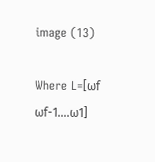image (13)

Where L=[ωf ωf-1….ω1]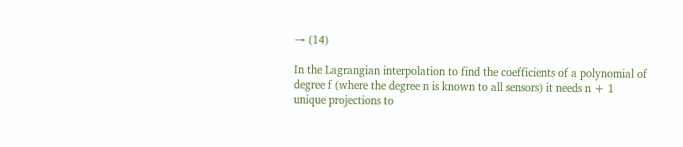→ (14)

In the Lagrangian interpolation to find the coefficients of a polynomial of degree f (where the degree n is known to all sensors) it needs n + 1 unique projections to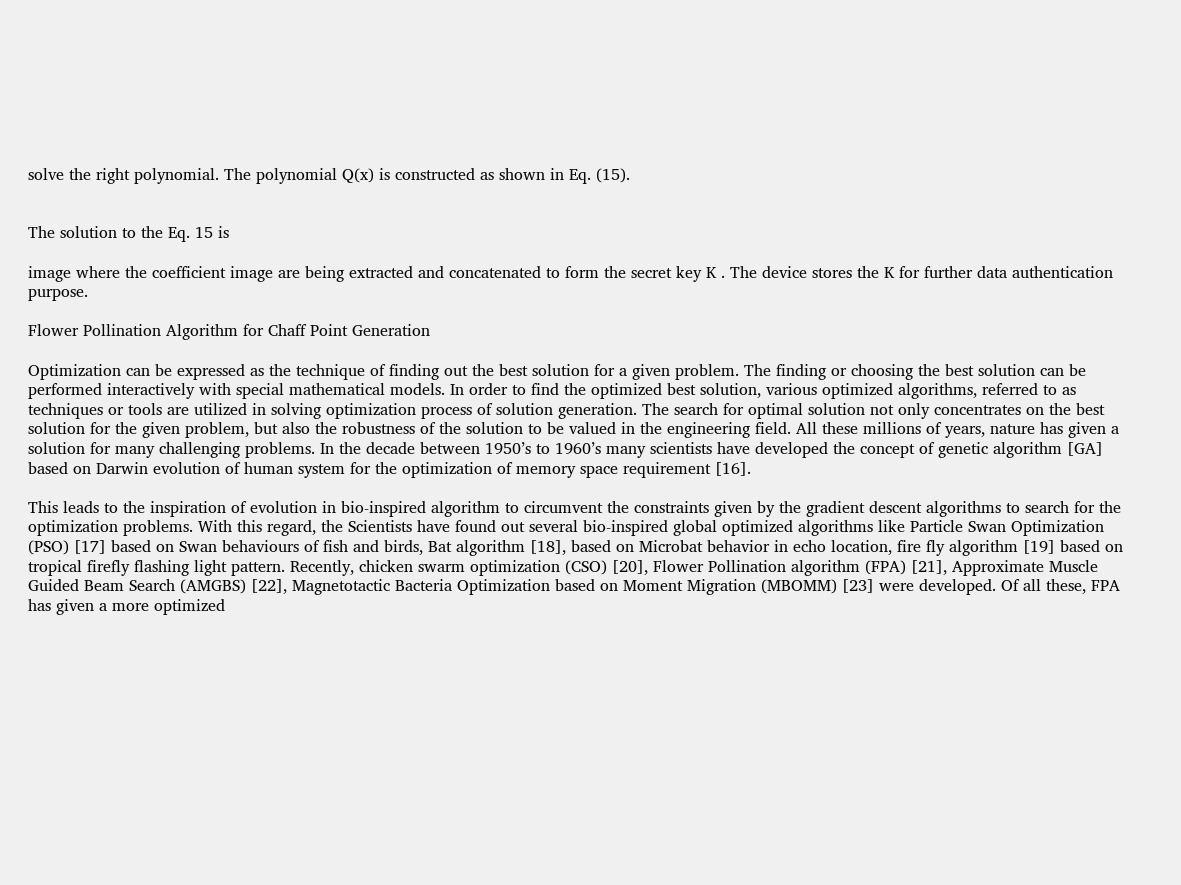solve the right polynomial. The polynomial Q(x) is constructed as shown in Eq. (15).


The solution to the Eq. 15 is

image where the coefficient image are being extracted and concatenated to form the secret key K . The device stores the K for further data authentication purpose.

Flower Pollination Algorithm for Chaff Point Generation

Optimization can be expressed as the technique of finding out the best solution for a given problem. The finding or choosing the best solution can be performed interactively with special mathematical models. In order to find the optimized best solution, various optimized algorithms, referred to as techniques or tools are utilized in solving optimization process of solution generation. The search for optimal solution not only concentrates on the best solution for the given problem, but also the robustness of the solution to be valued in the engineering field. All these millions of years, nature has given a solution for many challenging problems. In the decade between 1950’s to 1960’s many scientists have developed the concept of genetic algorithm [GA] based on Darwin evolution of human system for the optimization of memory space requirement [16].

This leads to the inspiration of evolution in bio-inspired algorithm to circumvent the constraints given by the gradient descent algorithms to search for the optimization problems. With this regard, the Scientists have found out several bio-inspired global optimized algorithms like Particle Swan Optimization (PSO) [17] based on Swan behaviours of fish and birds, Bat algorithm [18], based on Microbat behavior in echo location, fire fly algorithm [19] based on tropical firefly flashing light pattern. Recently, chicken swarm optimization (CSO) [20], Flower Pollination algorithm (FPA) [21], Approximate Muscle Guided Beam Search (AMGBS) [22], Magnetotactic Bacteria Optimization based on Moment Migration (MBOMM) [23] were developed. Of all these, FPA has given a more optimized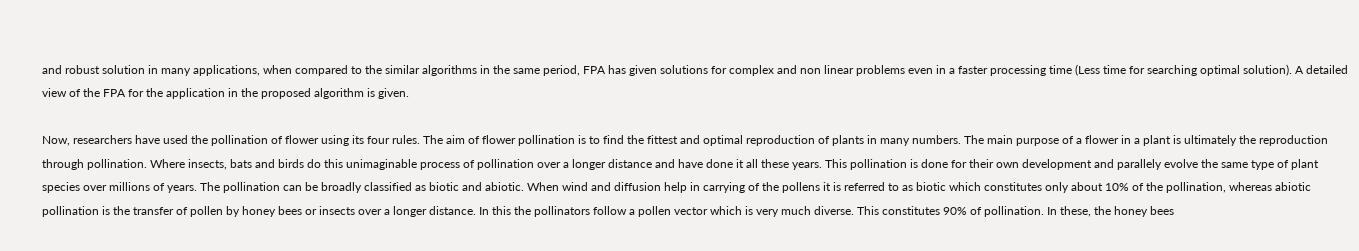and robust solution in many applications, when compared to the similar algorithms in the same period, FPA has given solutions for complex and non linear problems even in a faster processing time (Less time for searching optimal solution). A detailed view of the FPA for the application in the proposed algorithm is given.

Now, researchers have used the pollination of flower using its four rules. The aim of flower pollination is to find the fittest and optimal reproduction of plants in many numbers. The main purpose of a flower in a plant is ultimately the reproduction through pollination. Where insects, bats and birds do this unimaginable process of pollination over a longer distance and have done it all these years. This pollination is done for their own development and parallely evolve the same type of plant species over millions of years. The pollination can be broadly classified as biotic and abiotic. When wind and diffusion help in carrying of the pollens it is referred to as biotic which constitutes only about 10% of the pollination, whereas abiotic pollination is the transfer of pollen by honey bees or insects over a longer distance. In this the pollinators follow a pollen vector which is very much diverse. This constitutes 90% of pollination. In these, the honey bees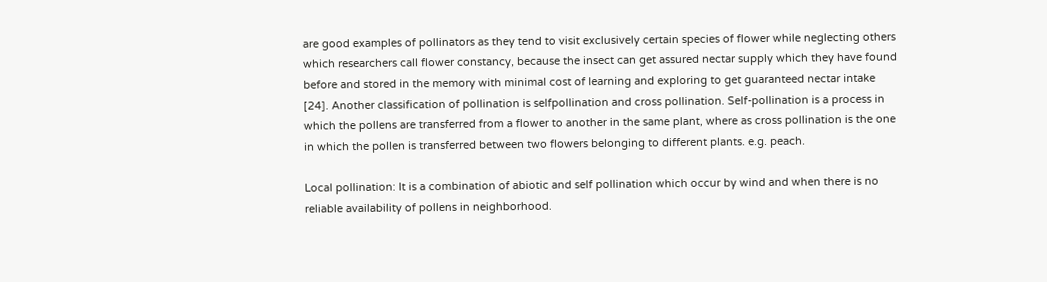are good examples of pollinators as they tend to visit exclusively certain species of flower while neglecting others which researchers call flower constancy, because the insect can get assured nectar supply which they have found before and stored in the memory with minimal cost of learning and exploring to get guaranteed nectar intake [24]. Another classification of pollination is selfpollination and cross pollination. Self-pollination is a process in which the pollens are transferred from a flower to another in the same plant, where as cross pollination is the one in which the pollen is transferred between two flowers belonging to different plants. e.g. peach.

Local pollination: It is a combination of abiotic and self pollination which occur by wind and when there is no reliable availability of pollens in neighborhood.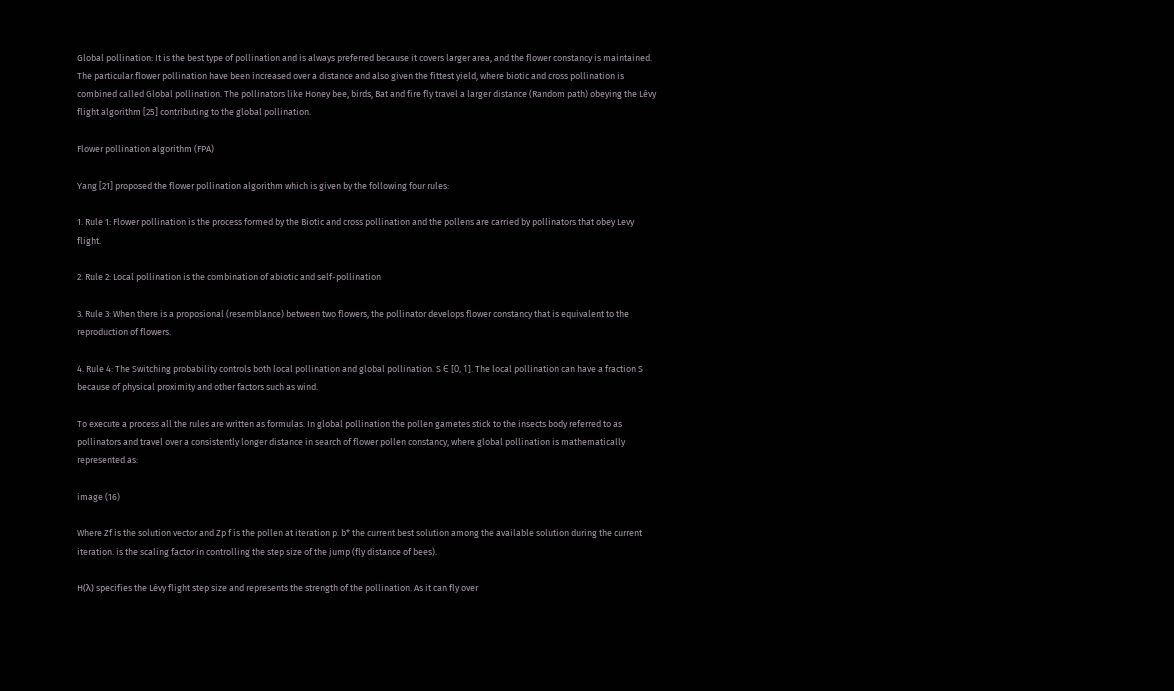Global pollination: It is the best type of pollination and is always preferred because it covers larger area, and the flower constancy is maintained. The particular flower pollination have been increased over a distance and also given the fittest yield, where biotic and cross pollination is combined called Global pollination. The pollinators like Honey bee, birds, Bat and fire fly travel a larger distance (Random path) obeying the Lévy flight algorithm [25] contributing to the global pollination.

Flower pollination algorithm (FPA)

Yang [21] proposed the flower pollination algorithm which is given by the following four rules:

1. Rule 1: Flower pollination is the process formed by the Biotic and cross pollination and the pollens are carried by pollinators that obey Levy flight.

2. Rule 2: Local pollination is the combination of abiotic and self-pollination

3. Rule 3: When there is a proposional (resemblance) between two flowers, the pollinator develops flower constancy that is equivalent to the reproduction of flowers.

4. Rule 4: The Switching probability controls both local pollination and global pollination. S Є [0, 1]. The local pollination can have a fraction S because of physical proximity and other factors such as wind.

To execute a process all the rules are written as formulas. In global pollination the pollen gametes stick to the insects body referred to as pollinators and travel over a consistently longer distance in search of flower pollen constancy, where global pollination is mathematically represented as:

image (16)

Where Zf is the solution vector and Zp f is the pollen at iteration p. b* the current best solution among the available solution during the current iteration. is the scaling factor in controlling the step size of the jump (fly distance of bees).

H(λ) specifies the Lévy flight step size and represents the strength of the pollination. As it can fly over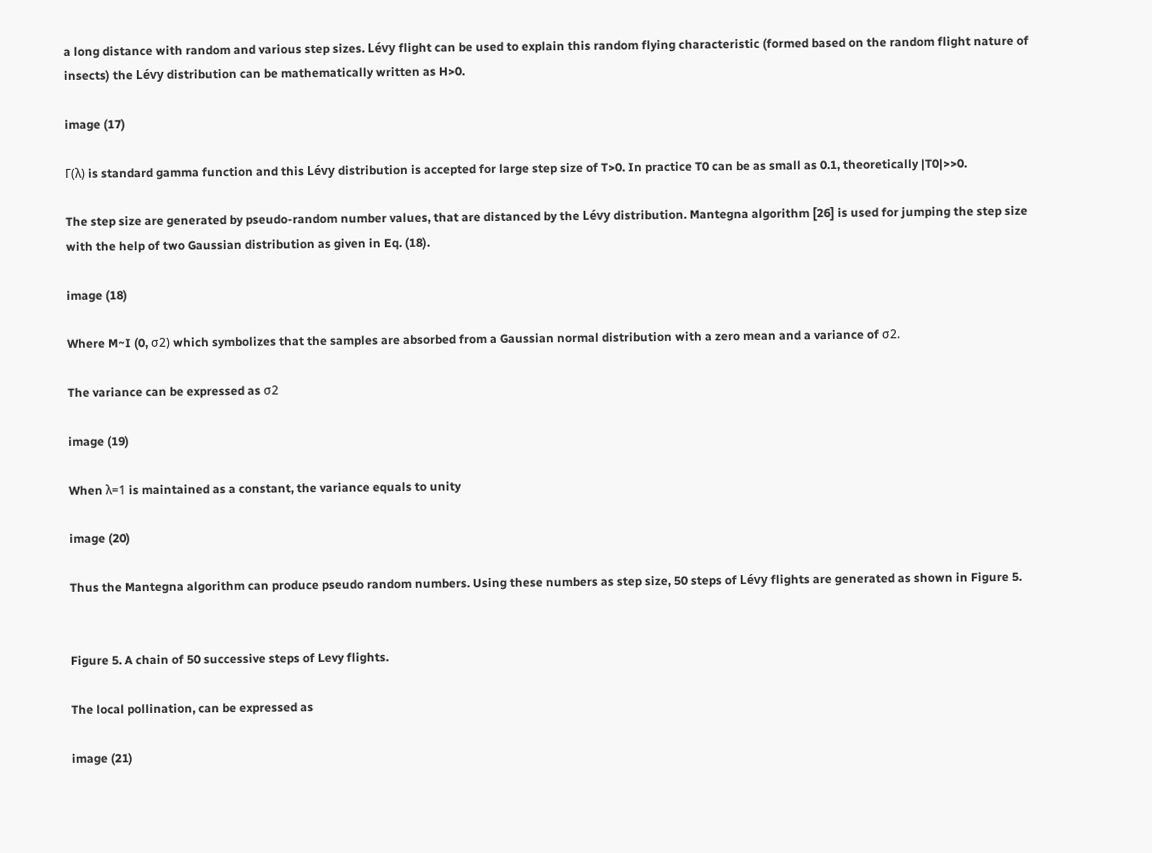a long distance with random and various step sizes. Lévy flight can be used to explain this random flying characteristic (formed based on the random flight nature of insects) the Lévy distribution can be mathematically written as H>0.

image (17)

Γ(λ) is standard gamma function and this Lévy distribution is accepted for large step size of T>0. In practice T0 can be as small as 0.1, theoretically |T0|>>0.

The step size are generated by pseudo-random number values, that are distanced by the Lévy distribution. Mantegna algorithm [26] is used for jumping the step size with the help of two Gaussian distribution as given in Eq. (18).

image (18)

Where M~I (0, σ2) which symbolizes that the samples are absorbed from a Gaussian normal distribution with a zero mean and a variance of σ2.

The variance can be expressed as σ2

image (19)

When λ=1 is maintained as a constant, the variance equals to unity

image (20)

Thus the Mantegna algorithm can produce pseudo random numbers. Using these numbers as step size, 50 steps of Lévy flights are generated as shown in Figure 5.


Figure 5. A chain of 50 successive steps of Levy flights.

The local pollination, can be expressed as

image (21)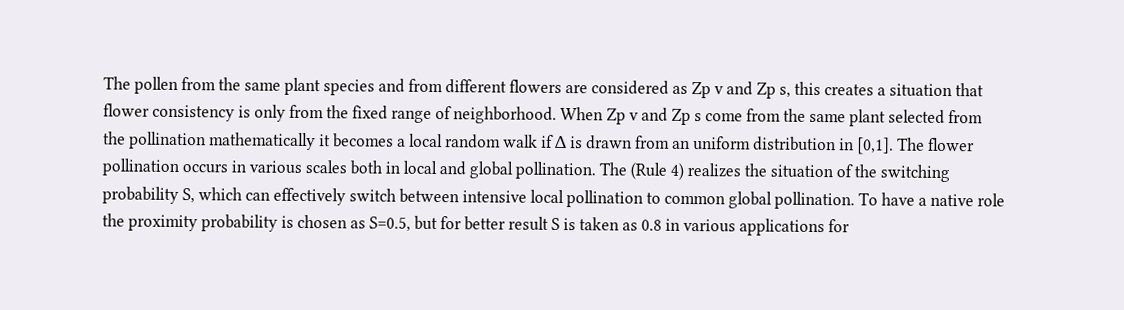The pollen from the same plant species and from different flowers are considered as Zp v and Zp s, this creates a situation that flower consistency is only from the fixed range of neighborhood. When Zp v and Zp s come from the same plant selected from the pollination mathematically it becomes a local random walk if Δ is drawn from an uniform distribution in [0,1]. The flower pollination occurs in various scales both in local and global pollination. The (Rule 4) realizes the situation of the switching probability S, which can effectively switch between intensive local pollination to common global pollination. To have a native role the proximity probability is chosen as S=0.5, but for better result S is taken as 0.8 in various applications for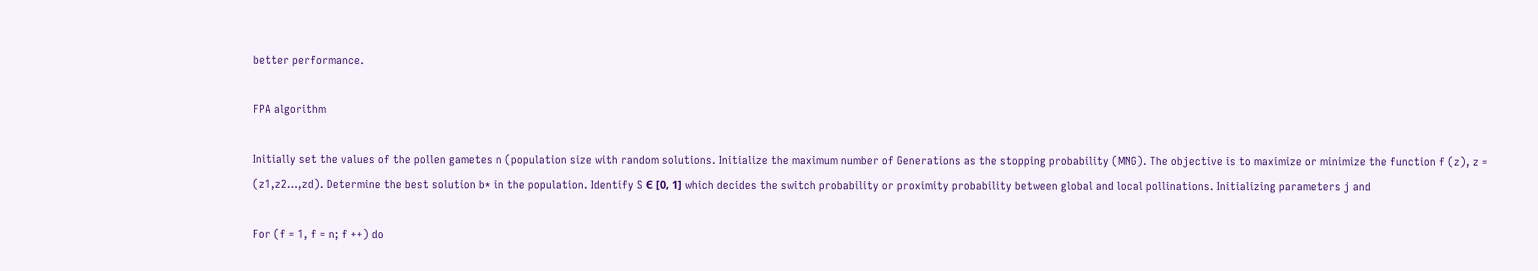better performance.

FPA algorithm

Initially set the values of the pollen gametes n (population size with random solutions. Initialize the maximum number of Generations as the stopping probability (MNG). The objective is to maximize or minimize the function f (z), z = (z1,z2…,zd). Determine the best solution b* in the population. Identify S Є [0, 1] which decides the switch probability or proximity probability between global and local pollinations. Initializing parameters j and

For (f = 1, f = n; f ++) do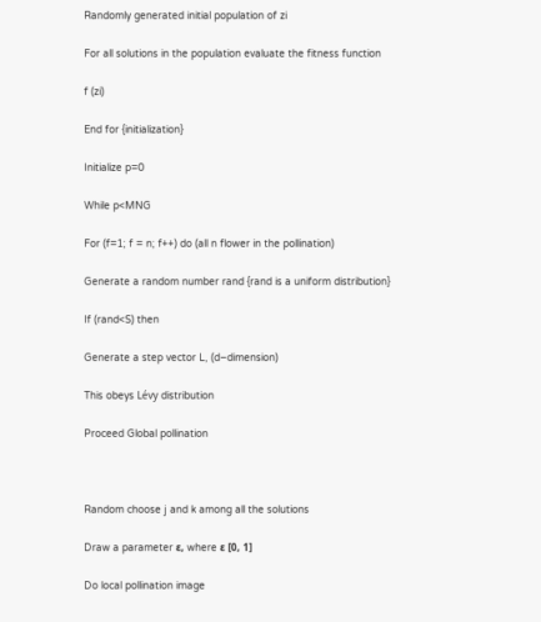Randomly generated initial population of zi

For all solutions in the population evaluate the fitness function

f (zi)

End for {initialization}

Initialize p=0

While p<MNG

For (f=1; f = n; f++) do (all n flower in the pollination)

Generate a random number rand {rand is a uniform distribution}

If (rand<S) then

Generate a step vector L, (d–dimension)

This obeys Lévy distribution

Proceed Global pollination



Random choose j and k among all the solutions

Draw a parameter ε, where ε [0, 1]

Do local pollination image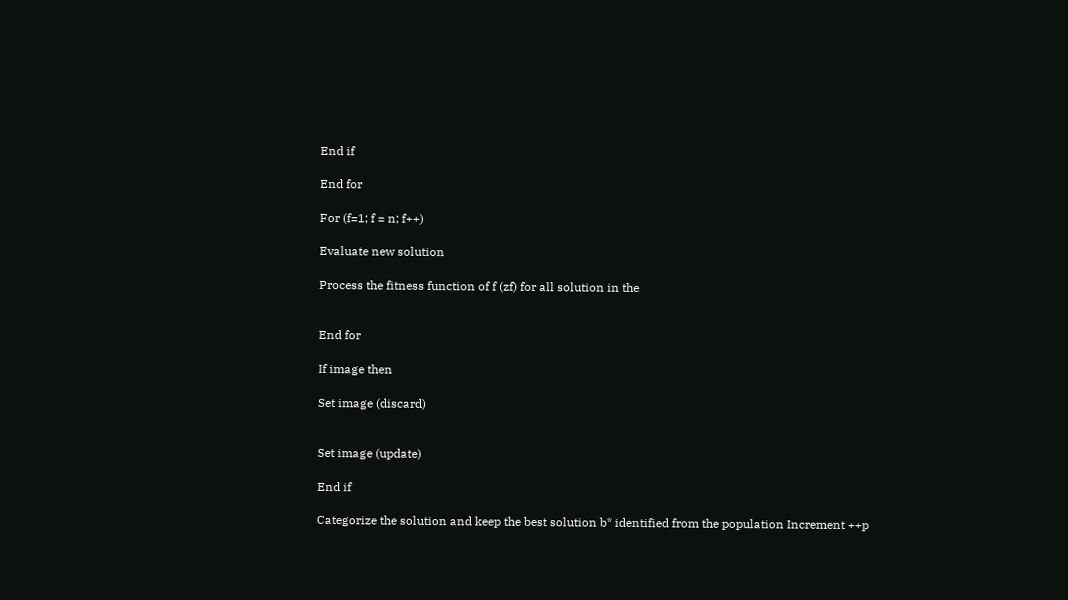End if

End for

For (f=1; f = n; f++)

Evaluate new solution

Process the fitness function of f (zf) for all solution in the


End for

If image then

Set image (discard)


Set image (update)

End if

Categorize the solution and keep the best solution b* identified from the population Increment ++p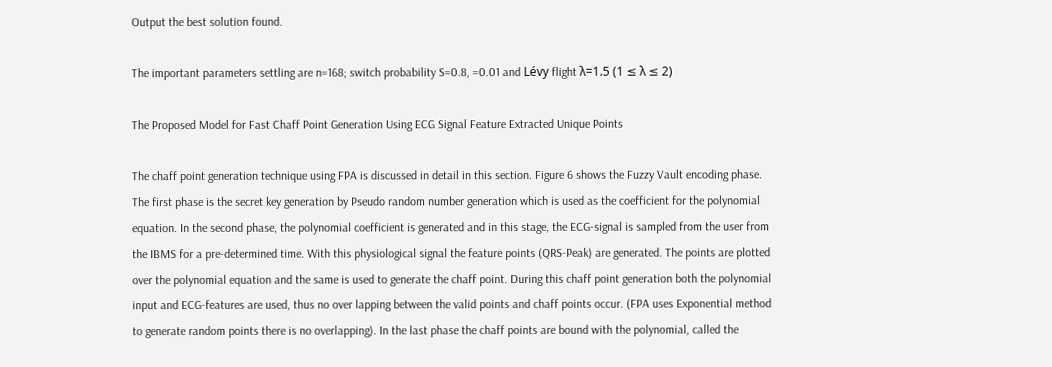Output the best solution found.

The important parameters settling are n=168; switch probability S=0.8, =0.01 and Lévy flight λ=1.5 (1 ≤ λ ≤ 2)

The Proposed Model for Fast Chaff Point Generation Using ECG Signal Feature Extracted Unique Points

The chaff point generation technique using FPA is discussed in detail in this section. Figure 6 shows the Fuzzy Vault encoding phase. The first phase is the secret key generation by Pseudo random number generation which is used as the coefficient for the polynomial equation. In the second phase, the polynomial coefficient is generated and in this stage, the ECG-signal is sampled from the user from the IBMS for a pre-determined time. With this physiological signal the feature points (QRS-Peak) are generated. The points are plotted over the polynomial equation and the same is used to generate the chaff point. During this chaff point generation both the polynomial input and ECG-features are used, thus no over lapping between the valid points and chaff points occur. (FPA uses Exponential method to generate random points there is no overlapping). In the last phase the chaff points are bound with the polynomial, called the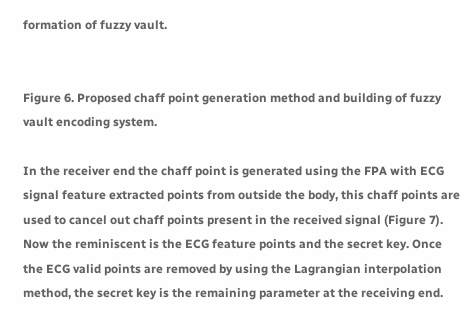formation of fuzzy vault.


Figure 6. Proposed chaff point generation method and building of fuzzy vault encoding system.

In the receiver end the chaff point is generated using the FPA with ECG signal feature extracted points from outside the body, this chaff points are used to cancel out chaff points present in the received signal (Figure 7). Now the reminiscent is the ECG feature points and the secret key. Once the ECG valid points are removed by using the Lagrangian interpolation method, the secret key is the remaining parameter at the receiving end.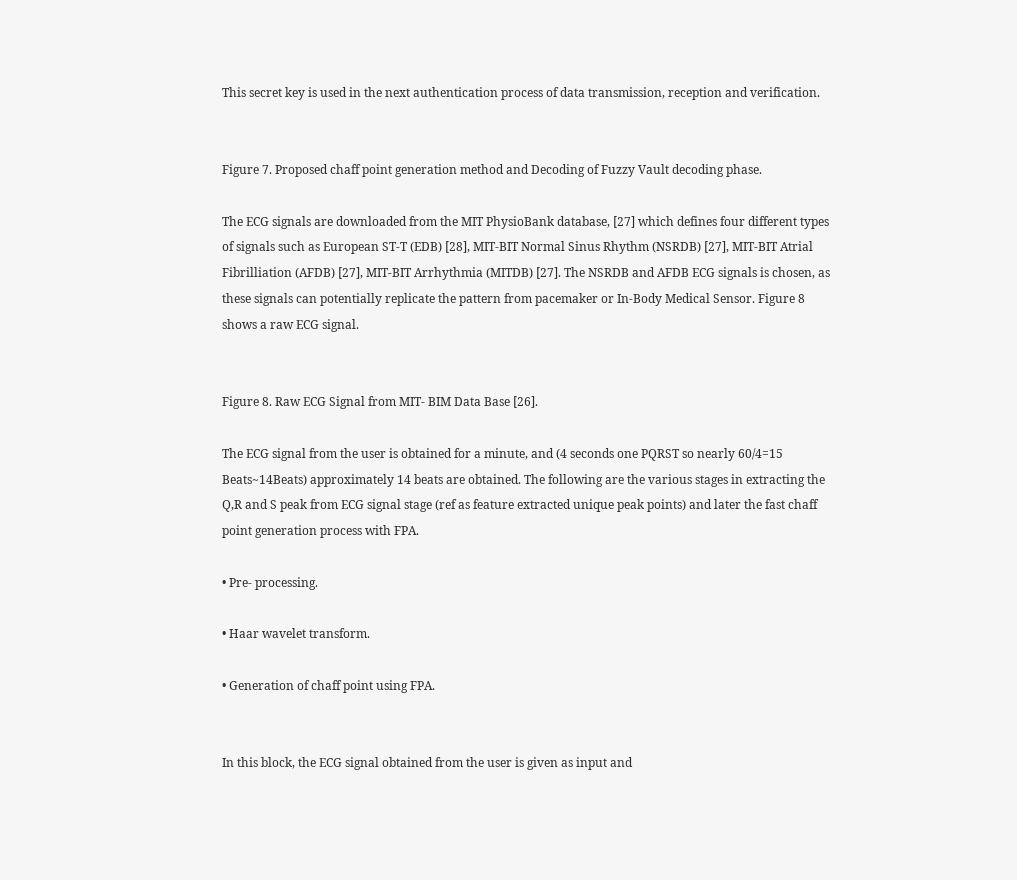This secret key is used in the next authentication process of data transmission, reception and verification.


Figure 7. Proposed chaff point generation method and Decoding of Fuzzy Vault decoding phase.

The ECG signals are downloaded from the MIT PhysioBank database, [27] which defines four different types of signals such as European ST-T (EDB) [28], MIT-BIT Normal Sinus Rhythm (NSRDB) [27], MIT-BIT Atrial Fibrilliation (AFDB) [27], MIT-BIT Arrhythmia (MITDB) [27]. The NSRDB and AFDB ECG signals is chosen, as these signals can potentially replicate the pattern from pacemaker or In-Body Medical Sensor. Figure 8 shows a raw ECG signal.


Figure 8. Raw ECG Signal from MIT- BIM Data Base [26].

The ECG signal from the user is obtained for a minute, and (4 seconds one PQRST so nearly 60/4=15 Beats~14Beats) approximately 14 beats are obtained. The following are the various stages in extracting the Q,R and S peak from ECG signal stage (ref as feature extracted unique peak points) and later the fast chaff point generation process with FPA.

• Pre- processing.

• Haar wavelet transform.

• Generation of chaff point using FPA.


In this block, the ECG signal obtained from the user is given as input and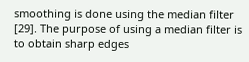smoothing is done using the median filter [29]. The purpose of using a median filter is to obtain sharp edges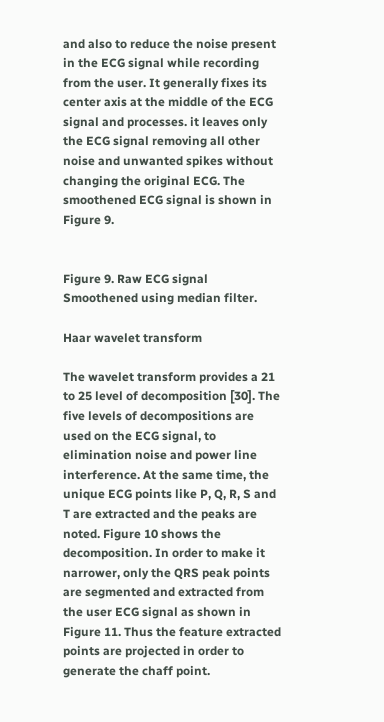and also to reduce the noise present in the ECG signal while recording from the user. It generally fixes its center axis at the middle of the ECG signal and processes. it leaves only the ECG signal removing all other noise and unwanted spikes without changing the original ECG. The smoothened ECG signal is shown in Figure 9.


Figure 9. Raw ECG signal Smoothened using median filter.

Haar wavelet transform

The wavelet transform provides a 21 to 25 level of decomposition [30]. The five levels of decompositions are used on the ECG signal, to elimination noise and power line interference. At the same time, the unique ECG points like P, Q, R, S and T are extracted and the peaks are noted. Figure 10 shows the decomposition. In order to make it narrower, only the QRS peak points are segmented and extracted from the user ECG signal as shown in Figure 11. Thus the feature extracted points are projected in order to generate the chaff point.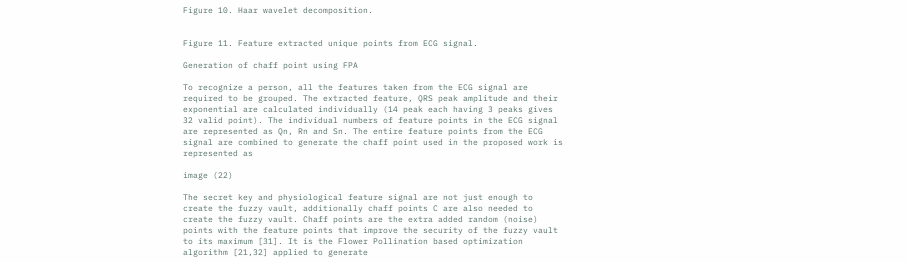Figure 10. Haar wavelet decomposition.


Figure 11. Feature extracted unique points from ECG signal.

Generation of chaff point using FPA

To recognize a person, all the features taken from the ECG signal are required to be grouped. The extracted feature, QRS peak amplitude and their exponential are calculated individually (14 peak each having 3 peaks gives 32 valid point). The individual numbers of feature points in the ECG signal are represented as Qn, Rn and Sn. The entire feature points from the ECG signal are combined to generate the chaff point used in the proposed work is represented as

image (22)

The secret key and physiological feature signal are not just enough to create the fuzzy vault, additionally chaff points C are also needed to create the fuzzy vault. Chaff points are the extra added random (noise) points with the feature points that improve the security of the fuzzy vault to its maximum [31]. It is the Flower Pollination based optimization algorithm [21,32] applied to generate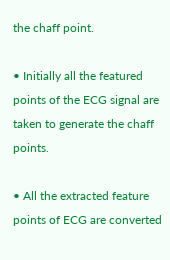the chaff point.

• Initially all the featured points of the ECG signal are taken to generate the chaff points.

• All the extracted feature points of ECG are converted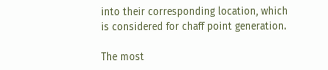into their corresponding location, which is considered for chaff point generation.

The most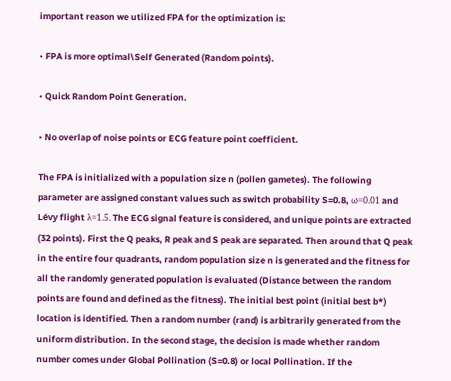important reason we utilized FPA for the optimization is:

• FPA is more optimal\Self Generated (Random points).

• Quick Random Point Generation.

• No overlap of noise points or ECG feature point coefficient.

The FPA is initialized with a population size n (pollen gametes). The following parameter are assigned constant values such as switch probability S=0.8, ω=0.01 and Lévy flight λ=1.5. The ECG signal feature is considered, and unique points are extracted (32 points). First the Q peaks, R peak and S peak are separated. Then around that Q peak in the entire four quadrants, random population size n is generated and the fitness for all the randomly generated population is evaluated (Distance between the random points are found and defined as the fitness). The initial best point (initial best b*) location is identified. Then a random number (rand) is arbitrarily generated from the uniform distribution. In the second stage, the decision is made whether random number comes under Global Pollination (S=0.8) or local Pollination. If the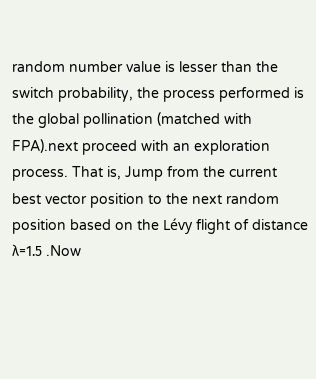random number value is lesser than the switch probability, the process performed is the global pollination (matched with FPA).next proceed with an exploration process. That is, Jump from the current best vector position to the next random position based on the Lévy flight of distance λ=1.5 .Now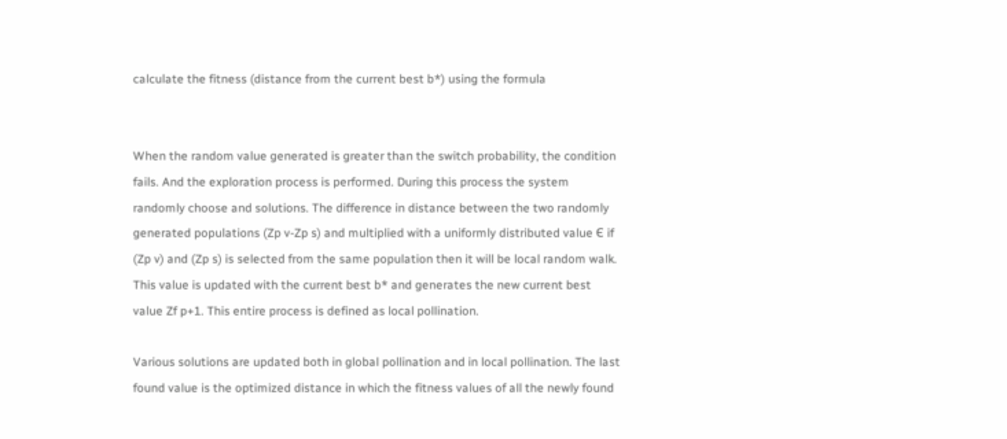calculate the fitness (distance from the current best b*) using the formula


When the random value generated is greater than the switch probability, the condition fails. And the exploration process is performed. During this process the system randomly choose and solutions. The difference in distance between the two randomly generated populations (Zp v-Zp s) and multiplied with a uniformly distributed value Є if (Zp v) and (Zp s) is selected from the same population then it will be local random walk. This value is updated with the current best b* and generates the new current best value Zf p+1. This entire process is defined as local pollination.

Various solutions are updated both in global pollination and in local pollination. The last found value is the optimized distance in which the fitness values of all the newly found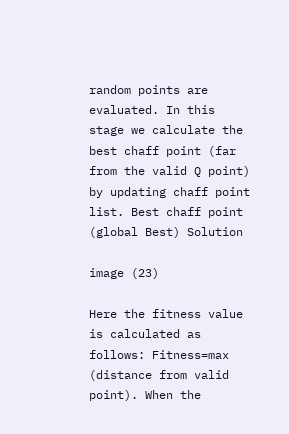random points are evaluated. In this stage we calculate the best chaff point (far from the valid Q point) by updating chaff point list. Best chaff point (global Best) Solution

image (23)

Here the fitness value is calculated as follows: Fitness=max (distance from valid point). When the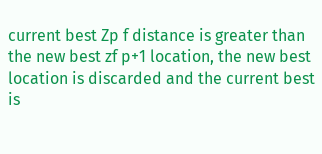current best Zp f distance is greater than the new best zf p+1 location, the new best location is discarded and the current best is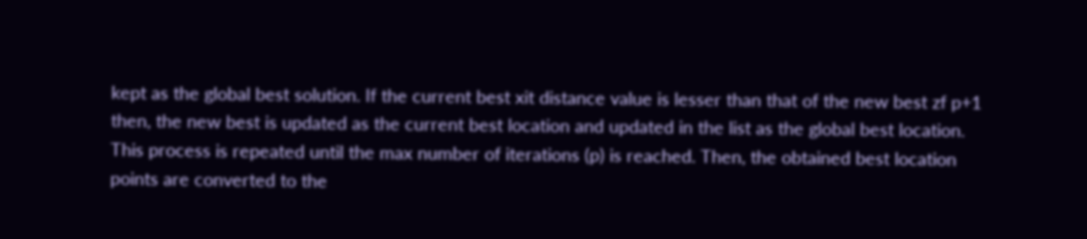kept as the global best solution. If the current best xit distance value is lesser than that of the new best zf p+1 then, the new best is updated as the current best location and updated in the list as the global best location. This process is repeated until the max number of iterations (p) is reached. Then, the obtained best location points are converted to the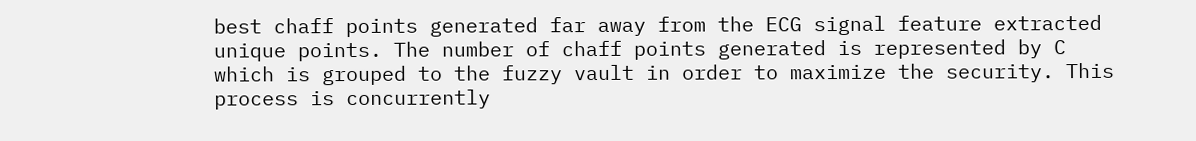best chaff points generated far away from the ECG signal feature extracted unique points. The number of chaff points generated is represented by C which is grouped to the fuzzy vault in order to maximize the security. This process is concurrently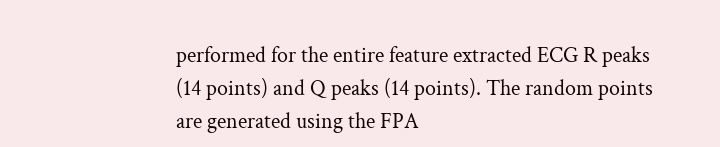performed for the entire feature extracted ECG R peaks (14 points) and Q peaks (14 points). The random points are generated using the FPA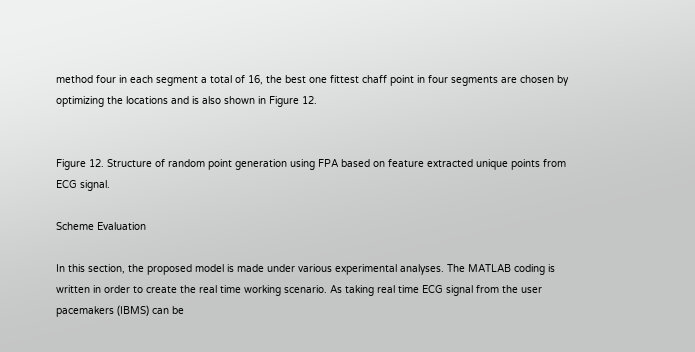method four in each segment a total of 16, the best one fittest chaff point in four segments are chosen by optimizing the locations and is also shown in Figure 12.


Figure 12. Structure of random point generation using FPA based on feature extracted unique points from ECG signal.

Scheme Evaluation

In this section, the proposed model is made under various experimental analyses. The MATLAB coding is written in order to create the real time working scenario. As taking real time ECG signal from the user pacemakers (IBMS) can be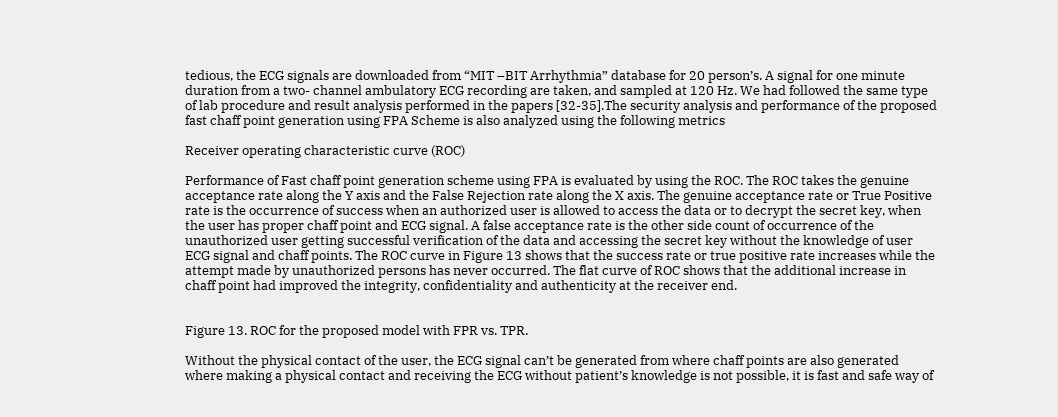tedious, the ECG signals are downloaded from “MIT –BIT Arrhythmia” database for 20 person’s. A signal for one minute duration from a two- channel ambulatory ECG recording are taken, and sampled at 120 Hz. We had followed the same type of lab procedure and result analysis performed in the papers [32-35].The security analysis and performance of the proposed fast chaff point generation using FPA Scheme is also analyzed using the following metrics

Receiver operating characteristic curve (ROC)

Performance of Fast chaff point generation scheme using FPA is evaluated by using the ROC. The ROC takes the genuine acceptance rate along the Y axis and the False Rejection rate along the X axis. The genuine acceptance rate or True Positive rate is the occurrence of success when an authorized user is allowed to access the data or to decrypt the secret key, when the user has proper chaff point and ECG signal. A false acceptance rate is the other side count of occurrence of the unauthorized user getting successful verification of the data and accessing the secret key without the knowledge of user ECG signal and chaff points. The ROC curve in Figure 13 shows that the success rate or true positive rate increases while the attempt made by unauthorized persons has never occurred. The flat curve of ROC shows that the additional increase in chaff point had improved the integrity, confidentiality and authenticity at the receiver end.


Figure 13. ROC for the proposed model with FPR vs. TPR.

Without the physical contact of the user, the ECG signal can’t be generated from where chaff points are also generated where making a physical contact and receiving the ECG without patient’s knowledge is not possible, it is fast and safe way of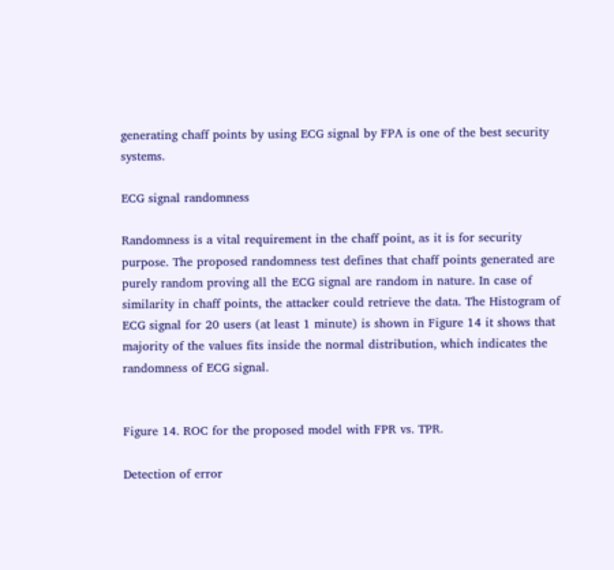generating chaff points by using ECG signal by FPA is one of the best security systems.

ECG signal randomness

Randomness is a vital requirement in the chaff point, as it is for security purpose. The proposed randomness test defines that chaff points generated are purely random proving all the ECG signal are random in nature. In case of similarity in chaff points, the attacker could retrieve the data. The Histogram of ECG signal for 20 users (at least 1 minute) is shown in Figure 14 it shows that majority of the values fits inside the normal distribution, which indicates the randomness of ECG signal.


Figure 14. ROC for the proposed model with FPR vs. TPR.

Detection of error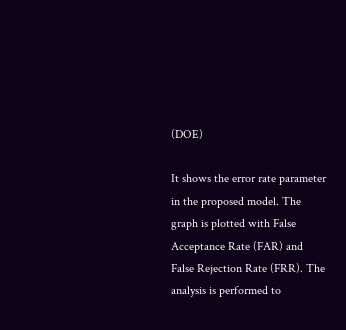(DOE)

It shows the error rate parameter in the proposed model. The graph is plotted with False Acceptance Rate (FAR) and False Rejection Rate (FRR). The analysis is performed to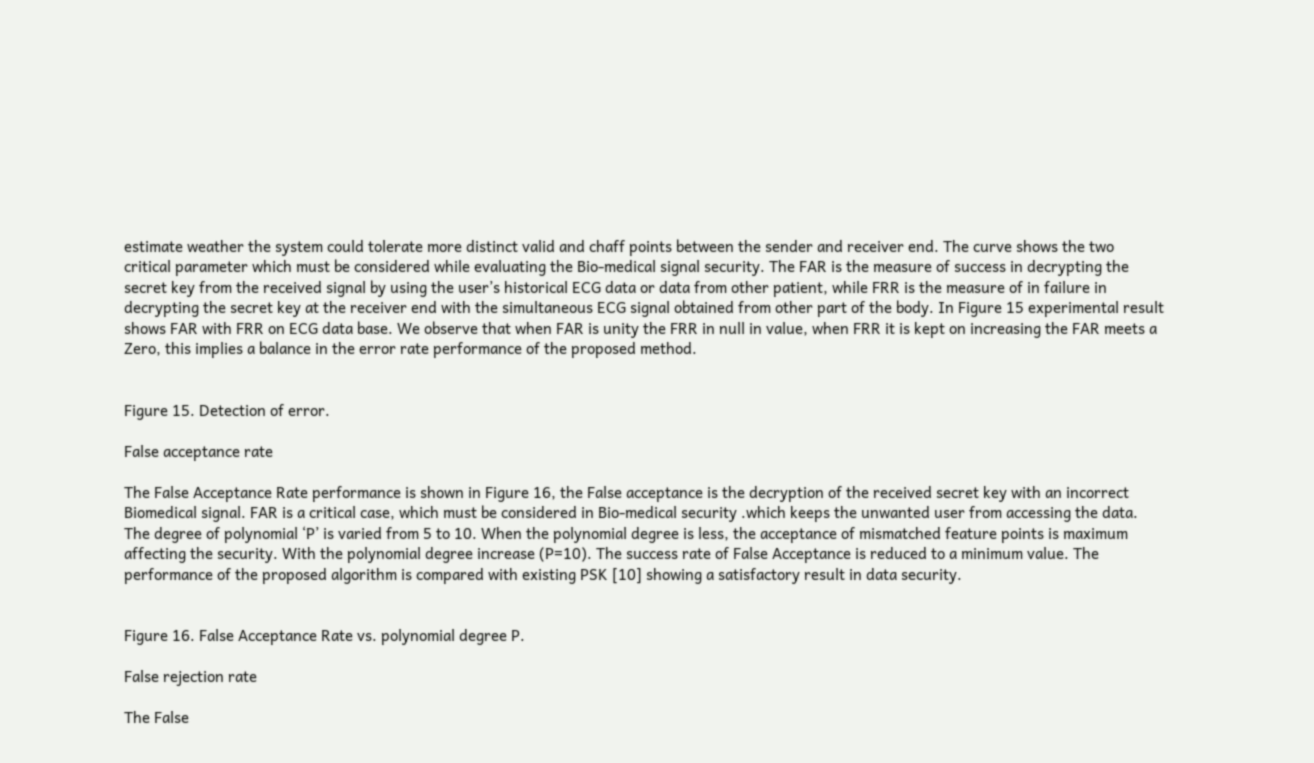estimate weather the system could tolerate more distinct valid and chaff points between the sender and receiver end. The curve shows the two critical parameter which must be considered while evaluating the Bio-medical signal security. The FAR is the measure of success in decrypting the secret key from the received signal by using the user’s historical ECG data or data from other patient, while FRR is the measure of in failure in decrypting the secret key at the receiver end with the simultaneous ECG signal obtained from other part of the body. In Figure 15 experimental result shows FAR with FRR on ECG data base. We observe that when FAR is unity the FRR in null in value, when FRR it is kept on increasing the FAR meets a Zero, this implies a balance in the error rate performance of the proposed method.


Figure 15. Detection of error.

False acceptance rate

The False Acceptance Rate performance is shown in Figure 16, the False acceptance is the decryption of the received secret key with an incorrect Biomedical signal. FAR is a critical case, which must be considered in Bio-medical security .which keeps the unwanted user from accessing the data. The degree of polynomial ‘P’ is varied from 5 to 10. When the polynomial degree is less, the acceptance of mismatched feature points is maximum affecting the security. With the polynomial degree increase (P=10). The success rate of False Acceptance is reduced to a minimum value. The performance of the proposed algorithm is compared with existing PSK [10] showing a satisfactory result in data security.


Figure 16. False Acceptance Rate vs. polynomial degree P.

False rejection rate

The False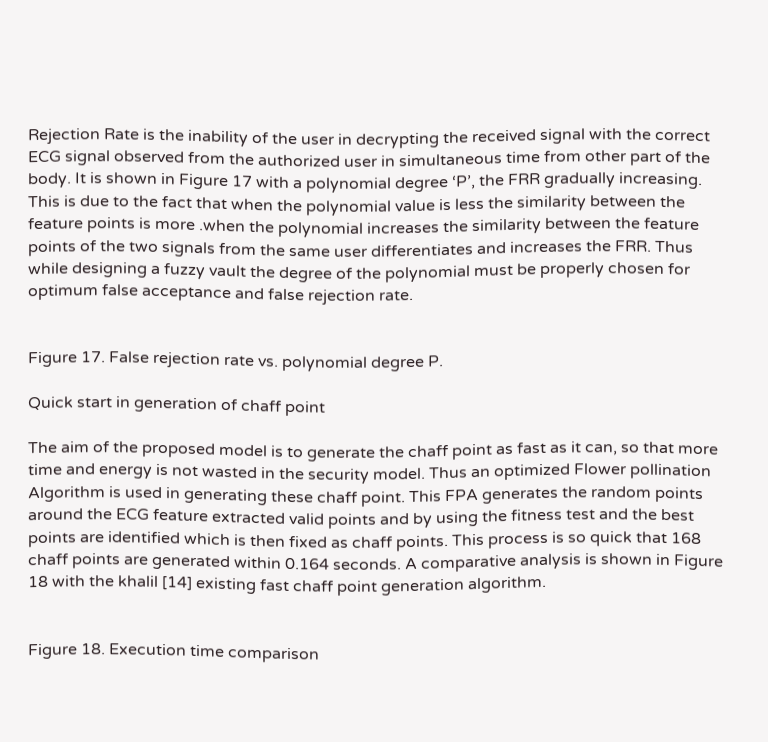Rejection Rate is the inability of the user in decrypting the received signal with the correct ECG signal observed from the authorized user in simultaneous time from other part of the body. It is shown in Figure 17 with a polynomial degree ‘P’, the FRR gradually increasing. This is due to the fact that when the polynomial value is less the similarity between the feature points is more .when the polynomial increases the similarity between the feature points of the two signals from the same user differentiates and increases the FRR. Thus while designing a fuzzy vault the degree of the polynomial must be properly chosen for optimum false acceptance and false rejection rate.


Figure 17. False rejection rate vs. polynomial degree P.

Quick start in generation of chaff point

The aim of the proposed model is to generate the chaff point as fast as it can, so that more time and energy is not wasted in the security model. Thus an optimized Flower pollination Algorithm is used in generating these chaff point. This FPA generates the random points around the ECG feature extracted valid points and by using the fitness test and the best points are identified which is then fixed as chaff points. This process is so quick that 168 chaff points are generated within 0.164 seconds. A comparative analysis is shown in Figure 18 with the khalil [14] existing fast chaff point generation algorithm.


Figure 18. Execution time comparison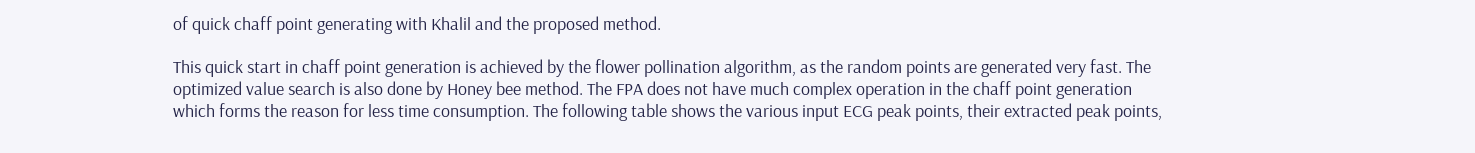of quick chaff point generating with Khalil and the proposed method.

This quick start in chaff point generation is achieved by the flower pollination algorithm, as the random points are generated very fast. The optimized value search is also done by Honey bee method. The FPA does not have much complex operation in the chaff point generation which forms the reason for less time consumption. The following table shows the various input ECG peak points, their extracted peak points,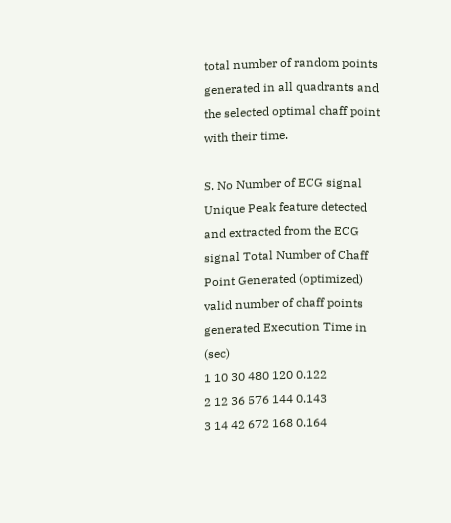total number of random points generated in all quadrants and the selected optimal chaff point with their time.

S. No Number of ECG signal Unique Peak feature detected and extracted from the ECG signal Total Number of Chaff Point Generated (optimized) valid number of chaff points generated Execution Time in (sec)
1 10 30 480 120 0.122
2 12 36 576 144 0.143
3 14 42 672 168 0.164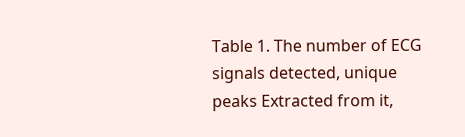Table 1. The number of ECG signals detected, unique peaks Extracted from it,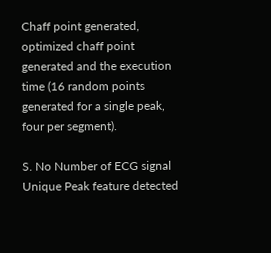Chaff point generated, optimized chaff point generated and the execution time (16 random points generated for a single peak, four per segment).

S. No Number of ECG signal Unique Peak feature detected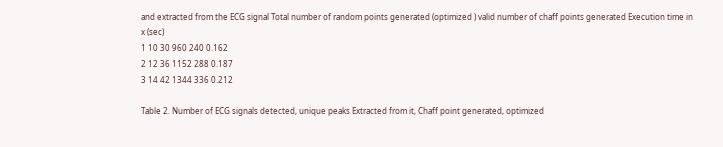and extracted from the ECG signal Total number of random points generated (optimized ) valid number of chaff points generated Execution time in
x (sec)
1 10 30 960 240 0.162
2 12 36 1152 288 0.187
3 14 42 1344 336 0.212

Table 2. Number of ECG signals detected, unique peaks Extracted from it, Chaff point generated, optimized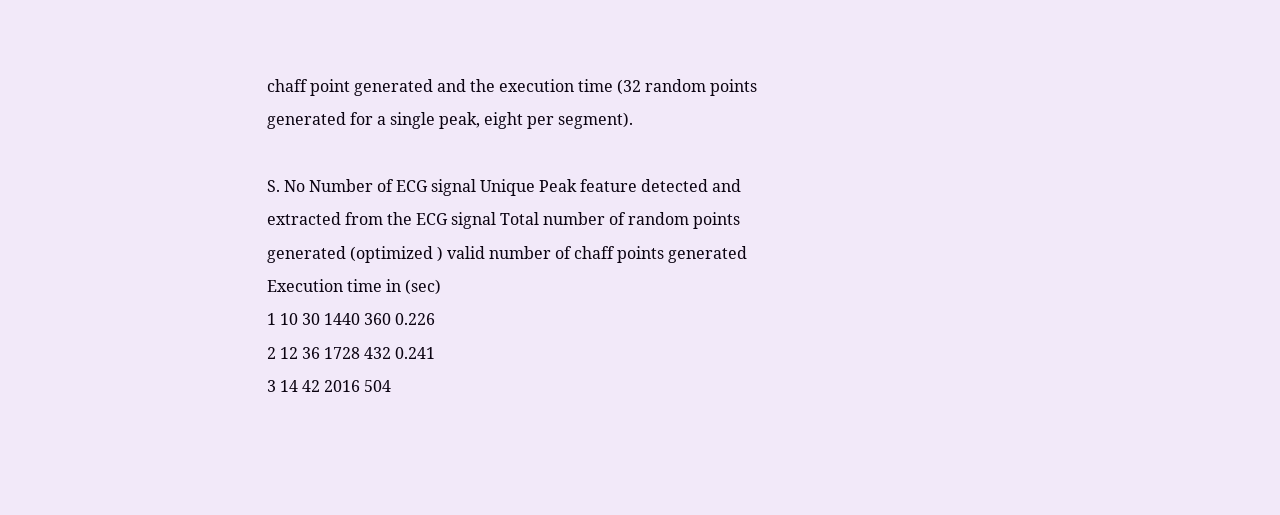chaff point generated and the execution time (32 random points generated for a single peak, eight per segment).

S. No Number of ECG signal Unique Peak feature detected and extracted from the ECG signal Total number of random points generated (optimized ) valid number of chaff points generated Execution time in (sec)
1 10 30 1440 360 0.226
2 12 36 1728 432 0.241
3 14 42 2016 504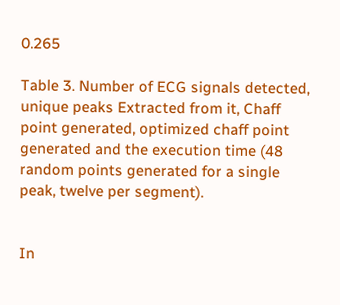0.265

Table 3. Number of ECG signals detected, unique peaks Extracted from it, Chaff point generated, optimized chaff point generated and the execution time (48 random points generated for a single peak, twelve per segment).


In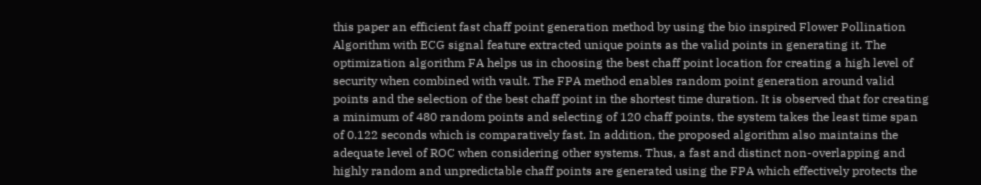this paper an efficient fast chaff point generation method by using the bio inspired Flower Pollination Algorithm with ECG signal feature extracted unique points as the valid points in generating it. The optimization algorithm FA helps us in choosing the best chaff point location for creating a high level of security when combined with vault. The FPA method enables random point generation around valid points and the selection of the best chaff point in the shortest time duration. It is observed that for creating a minimum of 480 random points and selecting of 120 chaff points, the system takes the least time span of 0.122 seconds which is comparatively fast. In addition, the proposed algorithm also maintains the adequate level of ROC when considering other systems. Thus, a fast and distinct non-overlapping and highly random and unpredictable chaff points are generated using the FPA which effectively protects the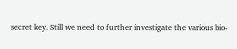secret key. Still we need to further investigate the various bio-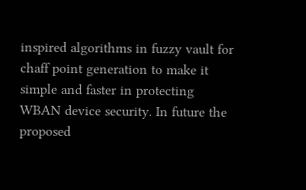inspired algorithms in fuzzy vault for chaff point generation to make it simple and faster in protecting WBAN device security. In future the proposed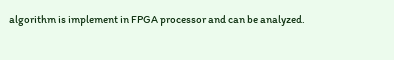algorithm is implement in FPGA processor and can be analyzed.